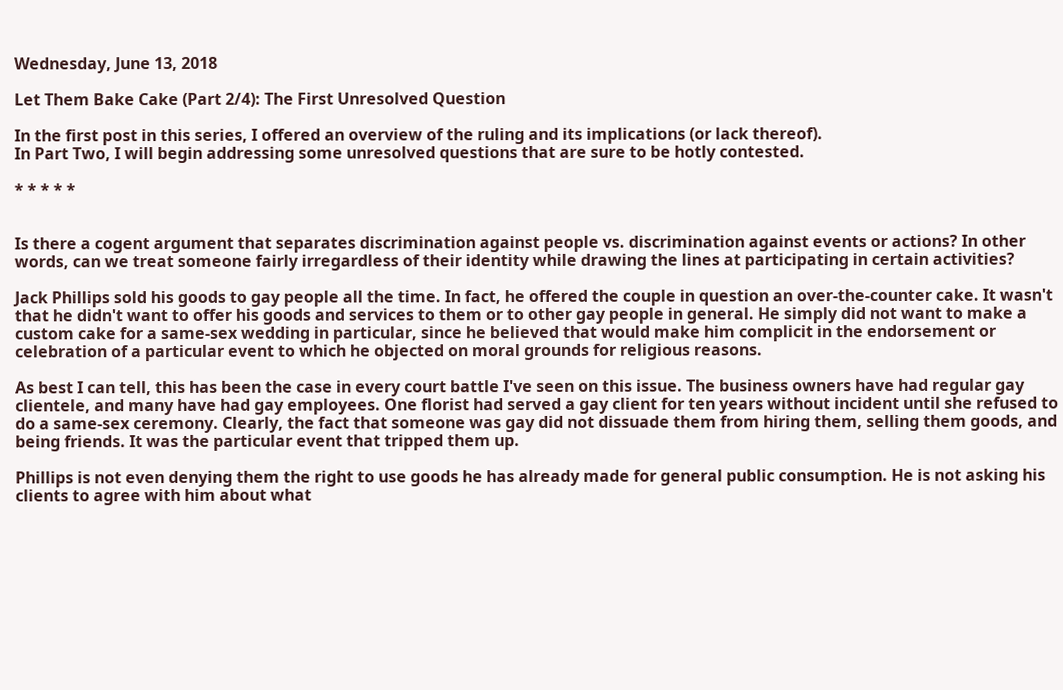Wednesday, June 13, 2018

Let Them Bake Cake (Part 2/4): The First Unresolved Question

In the first post in this series, I offered an overview of the ruling and its implications (or lack thereof).
In Part Two, I will begin addressing some unresolved questions that are sure to be hotly contested.

* * * * *


Is there a cogent argument that separates discrimination against people vs. discrimination against events or actions? In other words, can we treat someone fairly irregardless of their identity while drawing the lines at participating in certain activities?

Jack Phillips sold his goods to gay people all the time. In fact, he offered the couple in question an over-the-counter cake. It wasn't that he didn't want to offer his goods and services to them or to other gay people in general. He simply did not want to make a custom cake for a same-sex wedding in particular, since he believed that would make him complicit in the endorsement or celebration of a particular event to which he objected on moral grounds for religious reasons.

As best I can tell, this has been the case in every court battle I've seen on this issue. The business owners have had regular gay clientele, and many have had gay employees. One florist had served a gay client for ten years without incident until she refused to do a same-sex ceremony. Clearly, the fact that someone was gay did not dissuade them from hiring them, selling them goods, and being friends. It was the particular event that tripped them up.

Phillips is not even denying them the right to use goods he has already made for general public consumption. He is not asking his clients to agree with him about what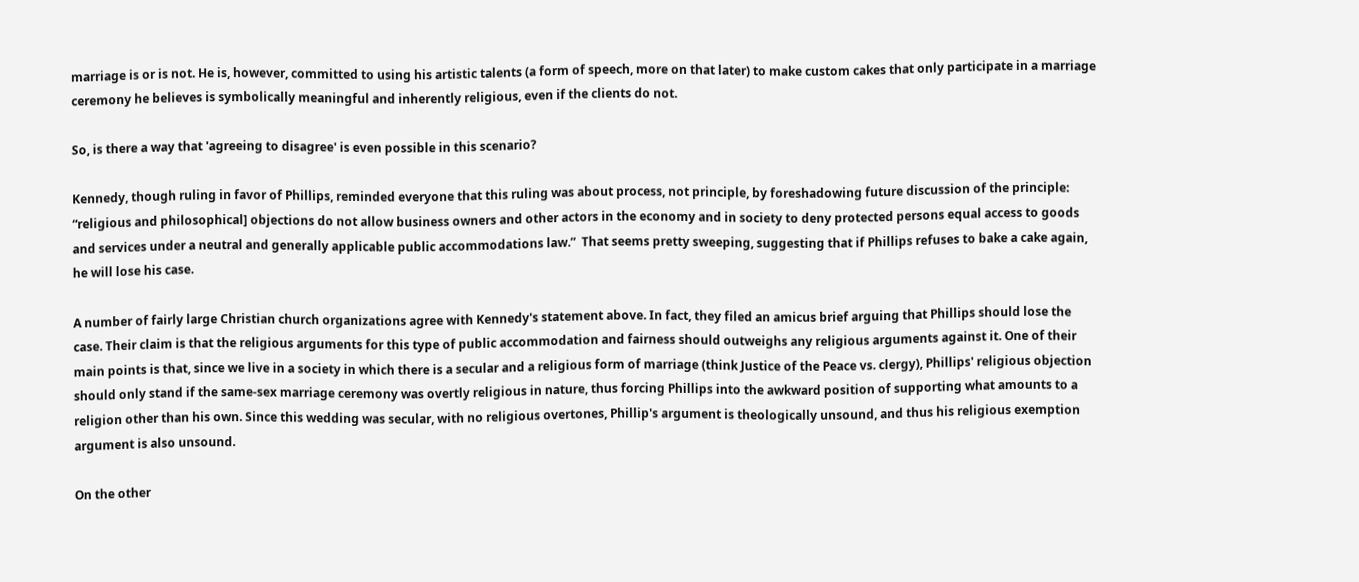marriage is or is not. He is, however, committed to using his artistic talents (a form of speech, more on that later) to make custom cakes that only participate in a marriage ceremony he believes is symbolically meaningful and inherently religious, even if the clients do not.

So, is there a way that 'agreeing to disagree' is even possible in this scenario?

Kennedy, though ruling in favor of Phillips, reminded everyone that this ruling was about process, not principle, by foreshadowing future discussion of the principle: “religious and philosophical] objections do not allow business owners and other actors in the economy and in society to deny protected persons equal access to goods and services under a neutral and generally applicable public accommodations law.”  That seems pretty sweeping, suggesting that if Phillips refuses to bake a cake again, he will lose his case.

A number of fairly large Christian church organizations agree with Kennedy's statement above. In fact, they filed an amicus brief arguing that Phillips should lose the case. Their claim is that the religious arguments for this type of public accommodation and fairness should outweighs any religious arguments against it. One of their main points is that, since we live in a society in which there is a secular and a religious form of marriage (think Justice of the Peace vs. clergy), Phillips' religious objection should only stand if the same-sex marriage ceremony was overtly religious in nature, thus forcing Phillips into the awkward position of supporting what amounts to a religion other than his own. Since this wedding was secular, with no religious overtones, Phillip's argument is theologically unsound, and thus his religious exemption argument is also unsound.

On the other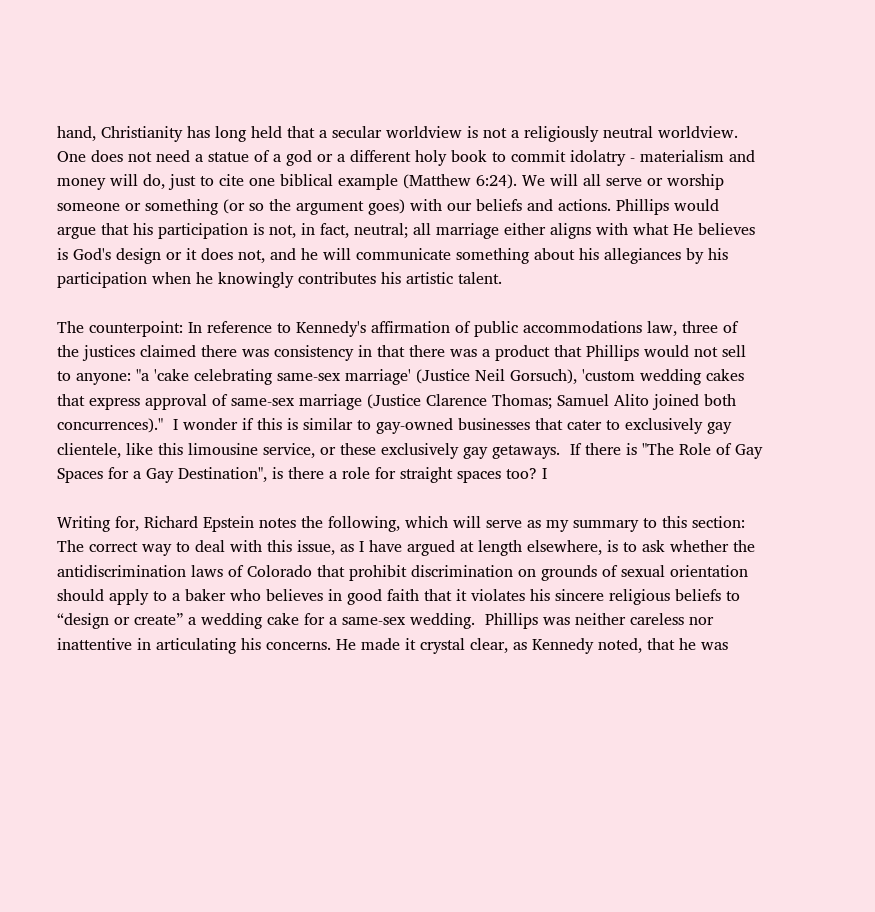hand, Christianity has long held that a secular worldview is not a religiously neutral worldview. One does not need a statue of a god or a different holy book to commit idolatry - materialism and money will do, just to cite one biblical example (Matthew 6:24). We will all serve or worship someone or something (or so the argument goes) with our beliefs and actions. Phillips would argue that his participation is not, in fact, neutral; all marriage either aligns with what He believes is God's design or it does not, and he will communicate something about his allegiances by his participation when he knowingly contributes his artistic talent.

The counterpoint: In reference to Kennedy's affirmation of public accommodations law, three of the justices claimed there was consistency in that there was a product that Phillips would not sell to anyone: "a 'cake celebrating same-sex marriage' (Justice Neil Gorsuch), 'custom wedding cakes that express approval of same-sex marriage (Justice Clarence Thomas; Samuel Alito joined both concurrences)."  I wonder if this is similar to gay-owned businesses that cater to exclusively gay clientele, like this limousine service, or these exclusively gay getaways.  If there is "The Role of Gay Spaces for a Gay Destination", is there a role for straight spaces too? I

Writing for, Richard Epstein notes the following, which will serve as my summary to this section:
The correct way to deal with this issue, as I have argued at length elsewhere, is to ask whether the antidiscrimination laws of Colorado that prohibit discrimination on grounds of sexual orientation should apply to a baker who believes in good faith that it violates his sincere religious beliefs to “design or create” a wedding cake for a same-sex wedding.  Phillips was neither careless nor inattentive in articulating his concerns. He made it crystal clear, as Kennedy noted, that he was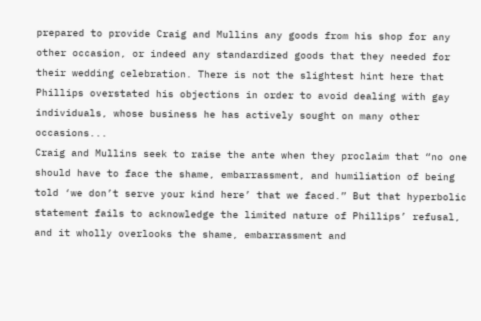prepared to provide Craig and Mullins any goods from his shop for any other occasion, or indeed any standardized goods that they needed for their wedding celebration. There is not the slightest hint here that Phillips overstated his objections in order to avoid dealing with gay individuals, whose business he has actively sought on many other occasions...
Craig and Mullins seek to raise the ante when they proclaim that “no one should have to face the shame, embarrassment, and humiliation of being told ‘we don’t serve your kind here’ that we faced.” But that hyperbolic statement fails to acknowledge the limited nature of Phillips’ refusal, and it wholly overlooks the shame, embarrassment and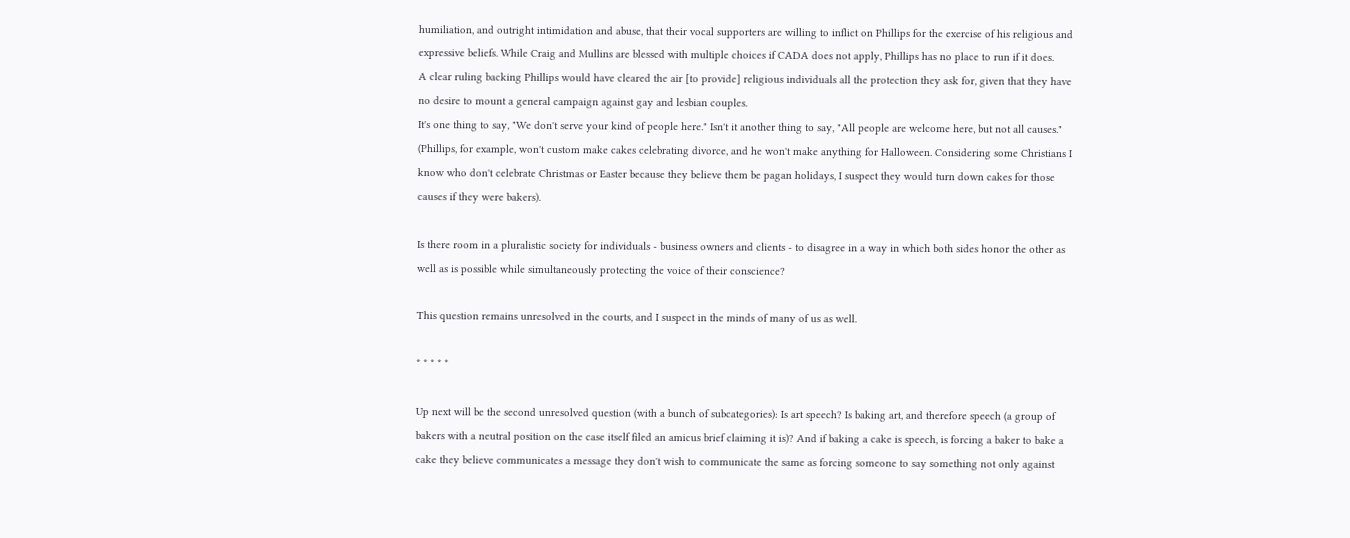humiliation, and outright intimidation and abuse, that their vocal supporters are willing to inflict on Phillips for the exercise of his religious and expressive beliefs. While Craig and Mullins are blessed with multiple choices if CADA does not apply, Phillips has no place to run if it does.
A clear ruling backing Phillips would have cleared the air [to provide] religious individuals all the protection they ask for, given that they have no desire to mount a general campaign against gay and lesbian couples.
It's one thing to say, "We don't serve your kind of people here." Isn't it another thing to say, "All people are welcome here, but not all causes." (Phillips, for example, won't custom make cakes celebrating divorce, and he won't make anything for Halloween. Considering some Christians I know who don't celebrate Christmas or Easter because they believe them be pagan holidays, I suspect they would turn down cakes for those causes if they were bakers).

Is there room in a pluralistic society for individuals - business owners and clients - to disagree in a way in which both sides honor the other as well as is possible while simultaneously protecting the voice of their conscience?

This question remains unresolved in the courts, and I suspect in the minds of many of us as well.

* * * * *

Up next will be the second unresolved question (with a bunch of subcategories): Is art speech? Is baking art, and therefore speech (a group of bakers with a neutral position on the case itself filed an amicus brief claiming it is)? And if baking a cake is speech, is forcing a baker to bake a cake they believe communicates a message they don't wish to communicate the same as forcing someone to say something not only against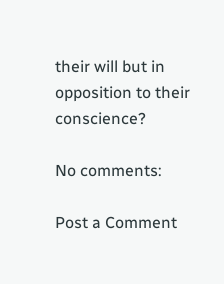their will but in opposition to their conscience?

No comments:

Post a Comment